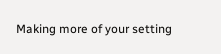Making more of your setting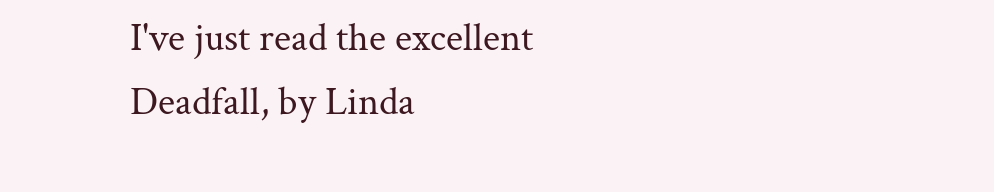I've just read the excellent Deadfall, by Linda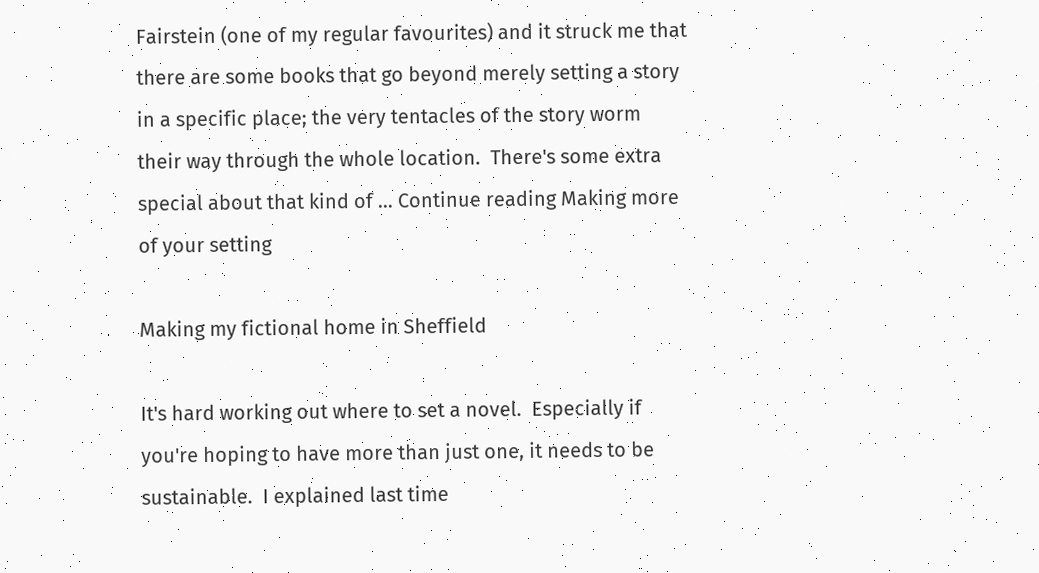Fairstein (one of my regular favourites) and it struck me that there are some books that go beyond merely setting a story in a specific place; the very tentacles of the story worm their way through the whole location.  There's some extra special about that kind of … Continue reading Making more of your setting

Making my fictional home in Sheffield

It's hard working out where to set a novel.  Especially if you're hoping to have more than just one, it needs to be sustainable.  I explained last time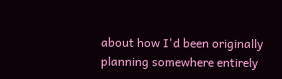about how I'd been originally planning somewhere entirely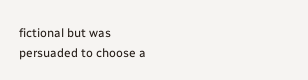fictional but was persuaded to choose a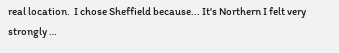real location.  I chose Sheffield because... It's Northern I felt very strongly …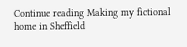Continue reading Making my fictional home in Sheffield